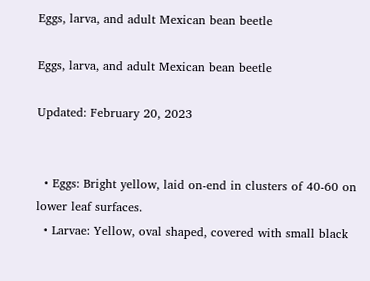Eggs, larva, and adult Mexican bean beetle

Eggs, larva, and adult Mexican bean beetle

Updated: February 20, 2023


  • Eggs: Bright yellow, laid on-end in clusters of 40-60 on lower leaf surfaces.
  • Larvae: Yellow, oval shaped, covered with small black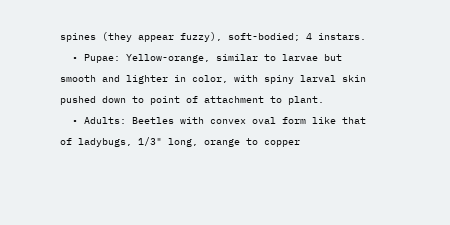spines (they appear fuzzy), soft-bodied; 4 instars.
  • Pupae: Yellow-orange, similar to larvae but smooth and lighter in color, with spiny larval skin pushed down to point of attachment to plant.
  • Adults: Beetles with convex oval form like that of ladybugs, 1/3" long, orange to copper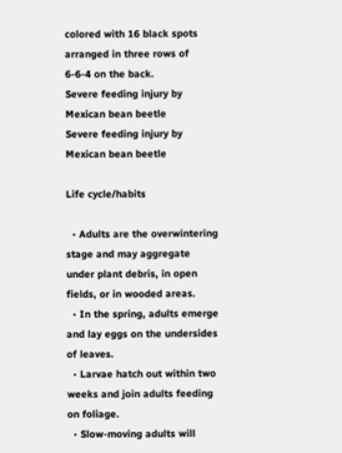colored with 16 black spots arranged in three rows of 6-6-4 on the back.
Severe feeding injury by Mexican bean beetle
Severe feeding injury by Mexican bean beetle

Life cycle/habits

  • Adults are the overwintering stage and may aggregate under plant debris, in open fields, or in wooded areas.
  • In the spring, adults emerge and lay eggs on the undersides of leaves.
  • Larvae hatch out within two weeks and join adults feeding on foliage.
  • Slow-moving adults will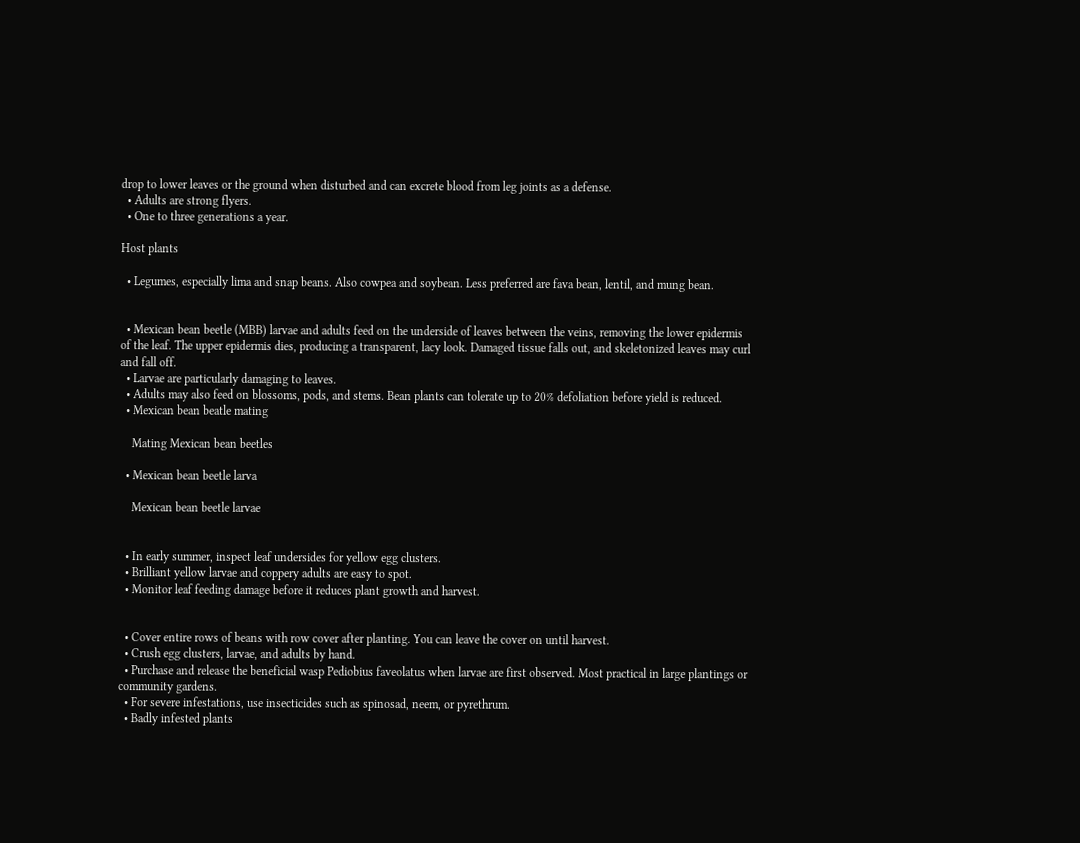drop to lower leaves or the ground when disturbed and can excrete blood from leg joints as a defense.
  • Adults are strong flyers.
  • One to three generations a year.

Host plants

  • Legumes, especially lima and snap beans. Also cowpea and soybean. Less preferred are fava bean, lentil, and mung bean.


  • Mexican bean beetle (MBB) larvae and adults feed on the underside of leaves between the veins, removing the lower epidermis of the leaf. The upper epidermis dies, producing a transparent, lacy look. Damaged tissue falls out, and skeletonized leaves may curl and fall off.
  • Larvae are particularly damaging to leaves.
  • Adults may also feed on blossoms, pods, and stems. Bean plants can tolerate up to 20% defoliation before yield is reduced.
  • Mexican bean beatle mating

    Mating Mexican bean beetles

  • Mexican bean beetle larva

    Mexican bean beetle larvae


  • In early summer, inspect leaf undersides for yellow egg clusters.
  • Brilliant yellow larvae and coppery adults are easy to spot.
  • Monitor leaf feeding damage before it reduces plant growth and harvest.


  • Cover entire rows of beans with row cover after planting. You can leave the cover on until harvest.
  • Crush egg clusters, larvae, and adults by hand.
  • Purchase and release the beneficial wasp Pediobius faveolatus when larvae are first observed. Most practical in large plantings or community gardens.
  • For severe infestations, use insecticides such as spinosad, neem, or pyrethrum.
  • Badly infested plants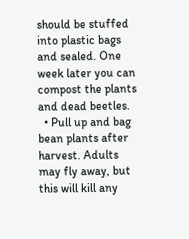should be stuffed into plastic bags and sealed. One week later you can compost the plants and dead beetles.
  • Pull up and bag bean plants after harvest. Adults may fly away, but this will kill any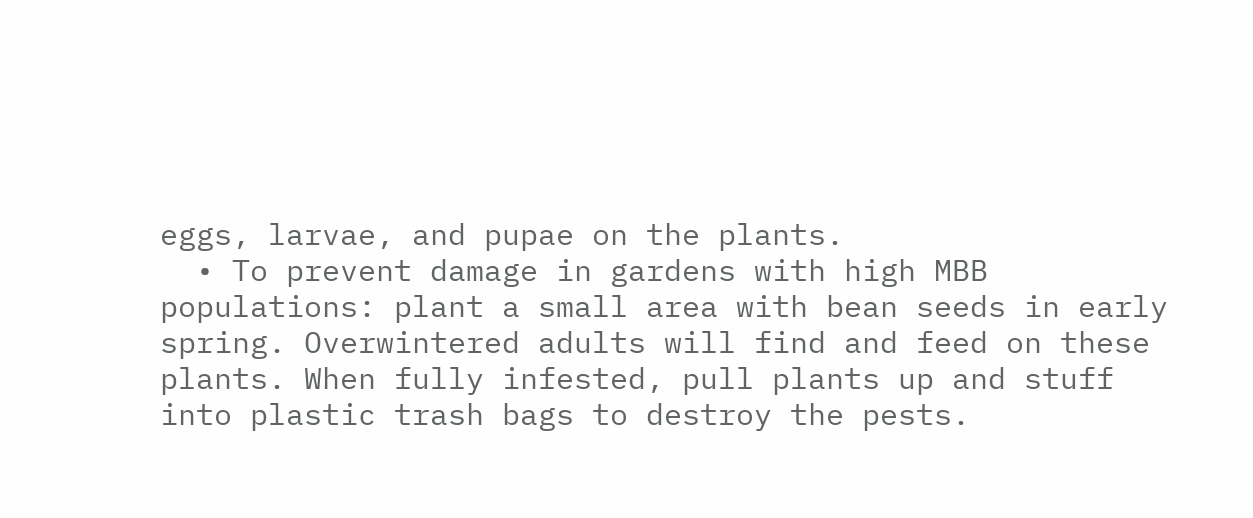eggs, larvae, and pupae on the plants.
  • To prevent damage in gardens with high MBB populations: plant a small area with bean seeds in early spring. Overwintered adults will find and feed on these plants. When fully infested, pull plants up and stuff into plastic trash bags to destroy the pests.